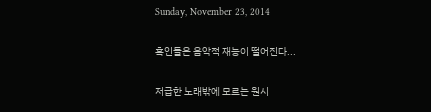Sunday, November 23, 2014

흑인들은 음악적 재능이 떨어진다...

저급한 노래밖에 모르는 원시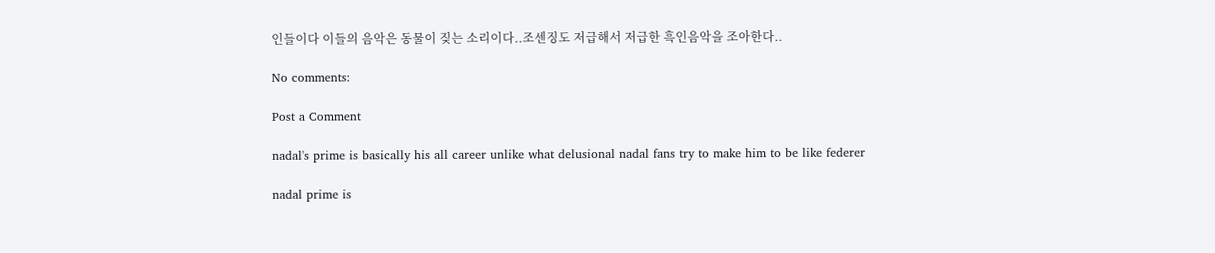인들이다 이들의 음악은 동물이 짖는 소리이다..조센징도 저급해서 저급한 흑인음악을 조아한다..

No comments:

Post a Comment

nadal's prime is basically his all career unlike what delusional nadal fans try to make him to be like federer

nadal prime is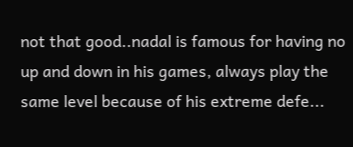not that good..nadal is famous for having no up and down in his games, always play the same level because of his extreme defe...